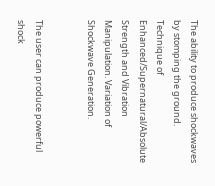The ability to produce shockwaves by stomping the ground. Technique of Enhanced/Supernatural/Absolute Strength and Vibration Manipulation. Variation of Shockwave Generation.


The user can produce powerful shock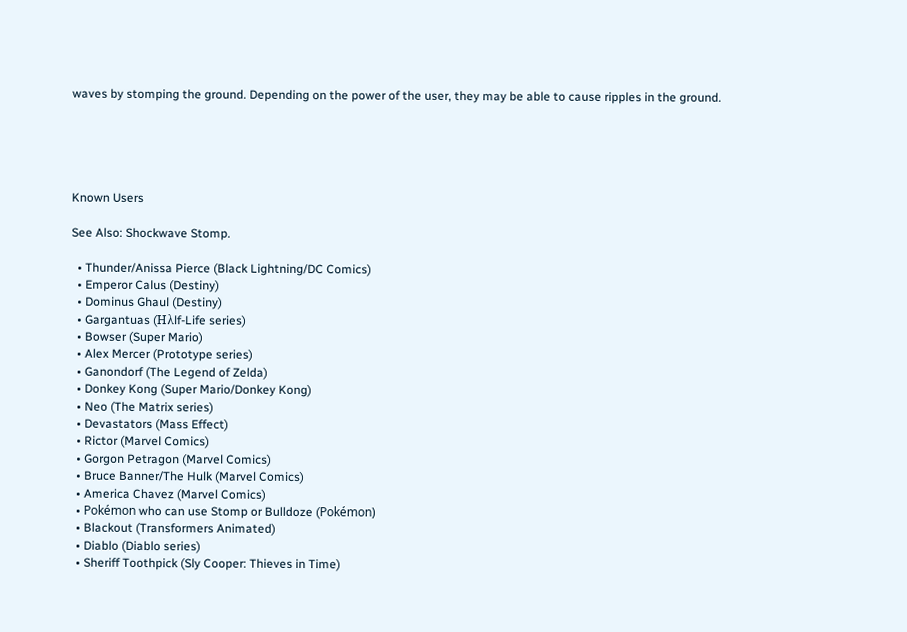waves by stomping the ground. Depending on the power of the user, they may be able to cause ripples in the ground.





Known Users

See Also: Shockwave Stomp.

  • Thunder/Anissa Pierce (Black Lightning/DC Comics)
  • Emperor Calus (Destiny)
  • Dominus Ghaul (Destiny)
  • Gargantuas (Hλlf-Life series)
  • Bowser (Super Mario)
  • Alex Mercer (Prototype series)
  • Ganondorf (The Legend of Zelda)
  • Donkey Kong (Super Mario/Donkey Kong)
  • Neo (The Matrix series)
  • Devastators (Mass Effect)
  • Rictor (Marvel Comics)
  • Gorgon Petragon (Marvel Comics)
  • Bruce Banner/The Hulk (Marvel Comics)
  • America Chavez (Marvel Comics)
  • Pokémon who can use Stomp or Bulldoze (Pokémon)
  • Blackout (Transformers Animated)
  • Diablo (Diablo series)
  • Sheriff Toothpick (Sly Cooper: Thieves in Time)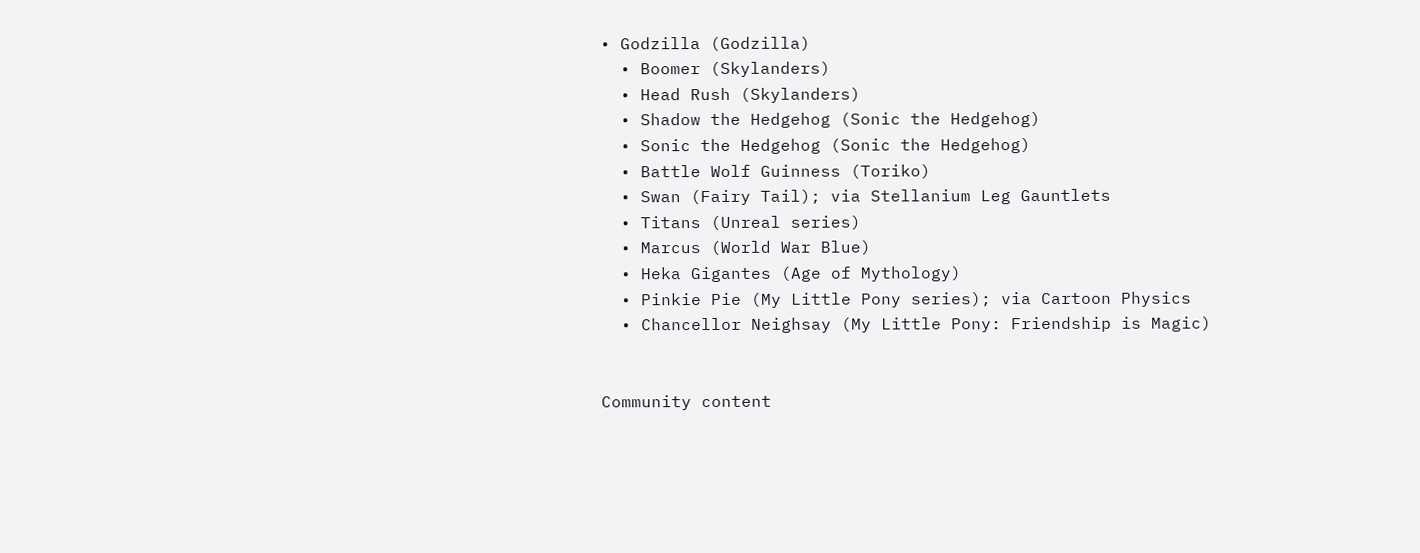• Godzilla (Godzilla)
  • Boomer (Skylanders)
  • Head Rush (Skylanders)
  • Shadow the Hedgehog (Sonic the Hedgehog)
  • Sonic the Hedgehog (Sonic the Hedgehog)
  • Battle Wolf Guinness (Toriko)
  • Swan (Fairy Tail); via Stellanium Leg Gauntlets
  • Titans (Unreal series)
  • Marcus (World War Blue)
  • Heka Gigantes (Age of Mythology)
  • Pinkie Pie (My Little Pony series); via Cartoon Physics
  • Chancellor Neighsay (My Little Pony: Friendship is Magic)


Community content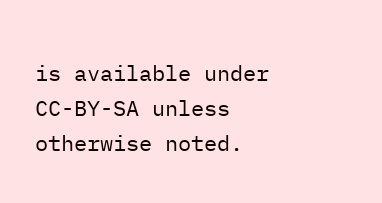is available under CC-BY-SA unless otherwise noted.